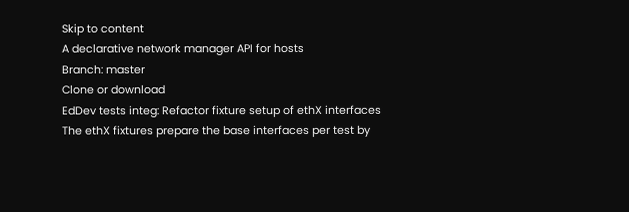Skip to content
A declarative network manager API for hosts
Branch: master
Clone or download
EdDev tests integ: Refactor fixture setup of ethX interfaces
The ethX fixtures prepare the base interfaces per test by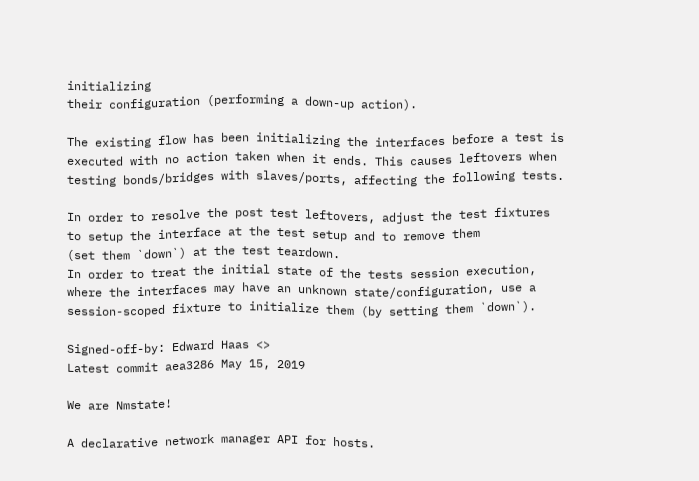initializing
their configuration (performing a down-up action).

The existing flow has been initializing the interfaces before a test is
executed with no action taken when it ends. This causes leftovers when
testing bonds/bridges with slaves/ports, affecting the following tests.

In order to resolve the post test leftovers, adjust the test fixtures
to setup the interface at the test setup and to remove them
(set them `down`) at the test teardown.
In order to treat the initial state of the tests session execution,
where the interfaces may have an unknown state/configuration, use a
session-scoped fixture to initialize them (by setting them `down`).

Signed-off-by: Edward Haas <>
Latest commit aea3286 May 15, 2019

We are Nmstate!

A declarative network manager API for hosts.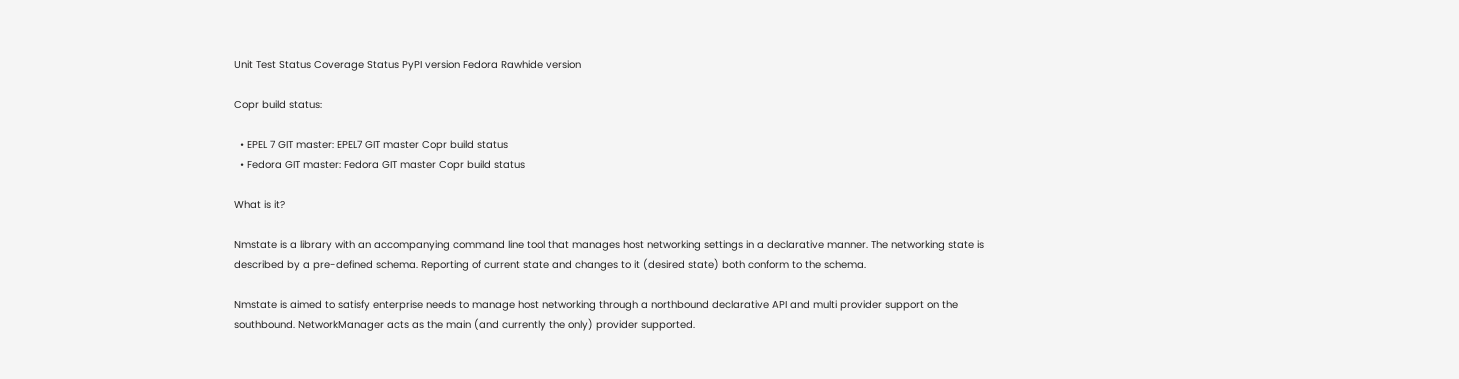Unit Test Status Coverage Status PyPI version Fedora Rawhide version

Copr build status:

  • EPEL 7 GIT master: EPEL7 GIT master Copr build status
  • Fedora GIT master: Fedora GIT master Copr build status

What is it?

Nmstate is a library with an accompanying command line tool that manages host networking settings in a declarative manner. The networking state is described by a pre-defined schema. Reporting of current state and changes to it (desired state) both conform to the schema.

Nmstate is aimed to satisfy enterprise needs to manage host networking through a northbound declarative API and multi provider support on the southbound. NetworkManager acts as the main (and currently the only) provider supported.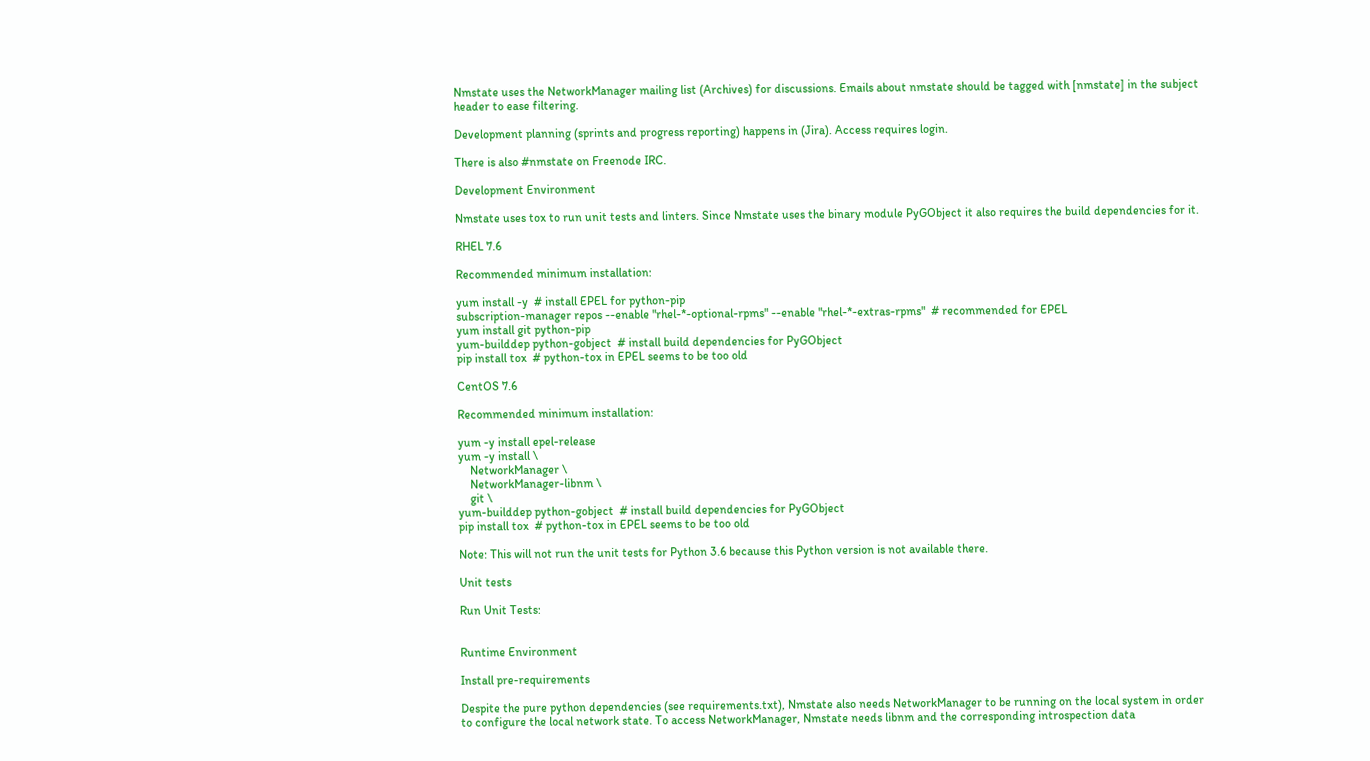Nmstate uses the NetworkManager mailing list (Archives) for discussions. Emails about nmstate should be tagged with [nmstate] in the subject header to ease filtering.

Development planning (sprints and progress reporting) happens in (Jira). Access requires login.

There is also #nmstate on Freenode IRC.

Development Environment

Nmstate uses tox to run unit tests and linters. Since Nmstate uses the binary module PyGObject it also requires the build dependencies for it.

RHEL 7.6

Recommended minimum installation:

yum install -y  # install EPEL for python-pip
subscription-manager repos --enable "rhel-*-optional-rpms" --enable "rhel-*-extras-rpms"  # recommended for EPEL
yum install git python-pip
yum-builddep python-gobject  # install build dependencies for PyGObject
pip install tox  # python-tox in EPEL seems to be too old

CentOS 7.6

Recommended minimum installation:

yum -y install epel-release
yum -y install \
    NetworkManager \
    NetworkManager-libnm \
    git \
yum-builddep python-gobject  # install build dependencies for PyGObject
pip install tox  # python-tox in EPEL seems to be too old

Note: This will not run the unit tests for Python 3.6 because this Python version is not available there.

Unit tests

Run Unit Tests:


Runtime Environment

Install pre-requirements

Despite the pure python dependencies (see requirements.txt), Nmstate also needs NetworkManager to be running on the local system in order to configure the local network state. To access NetworkManager, Nmstate needs libnm and the corresponding introspection data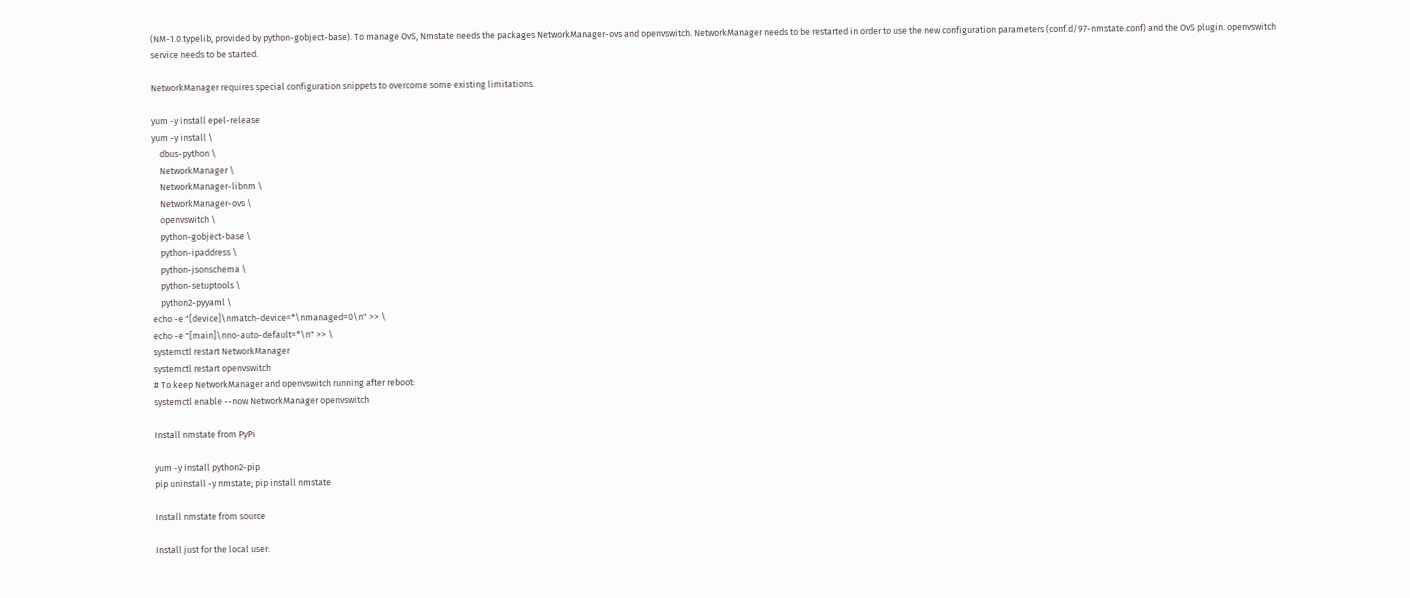(NM-1.0.typelib, provided by python-gobject-base). To manage OvS, Nmstate needs the packages NetworkManager-ovs and openvswitch. NetworkManager needs to be restarted in order to use the new configuration parameters (conf.d/97-nmstate.conf) and the OvS plugin. openvswitch service needs to be started.

NetworkManager requires special configuration snippets to overcome some existing limitations.

yum -y install epel-release
yum -y install \
    dbus-python \
    NetworkManager \
    NetworkManager-libnm \
    NetworkManager-ovs \
    openvswitch \
    python-gobject-base \
    python-ipaddress \
    python-jsonschema \
    python-setuptools \
    python2-pyyaml \
echo -e "[device]\nmatch-device=*\nmanaged=0\n" >> \
echo -e "[main]\nno-auto-default=*\n" >> \
systemctl restart NetworkManager
systemctl restart openvswitch
# To keep NetworkManager and openvswitch running after reboot:
systemctl enable --now NetworkManager openvswitch

Install nmstate from PyPi

yum -y install python2-pip
pip uninstall -y nmstate; pip install nmstate

Install nmstate from source

Install just for the local user: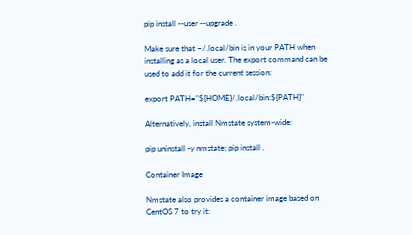pip install --user --upgrade .

Make sure that ~/.local/bin is in your PATH when installing as a local user. The export command can be used to add it for the current session:

export PATH="${HOME}/.local/bin:${PATH}"

Alternatively, install Nmstate system-wide:

pip uninstall -y nmstate; pip install .

Container Image

Nmstate also provides a container image based on CentOS 7 to try it: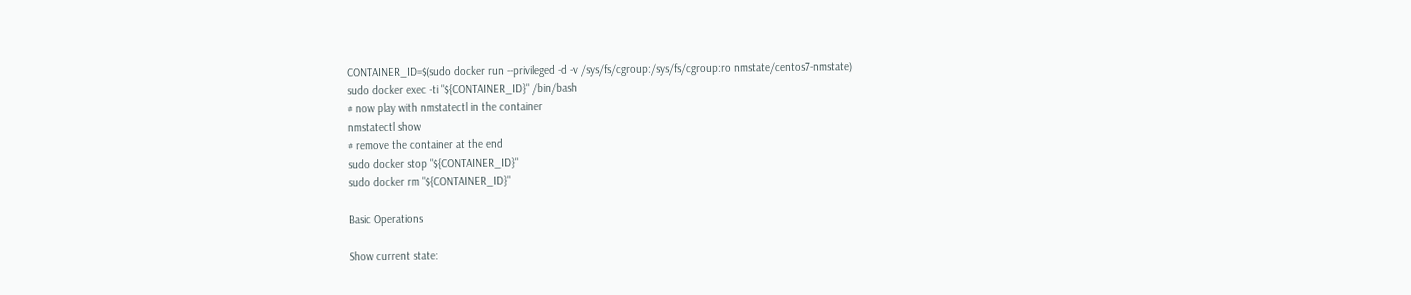CONTAINER_ID=$(sudo docker run --privileged -d -v /sys/fs/cgroup:/sys/fs/cgroup:ro nmstate/centos7-nmstate)
sudo docker exec -ti "${CONTAINER_ID}" /bin/bash
# now play with nmstatectl in the container
nmstatectl show
# remove the container at the end
sudo docker stop "${CONTAINER_ID}"
sudo docker rm "${CONTAINER_ID}"

Basic Operations

Show current state: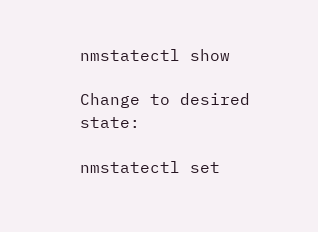nmstatectl show

Change to desired state:

nmstatectl set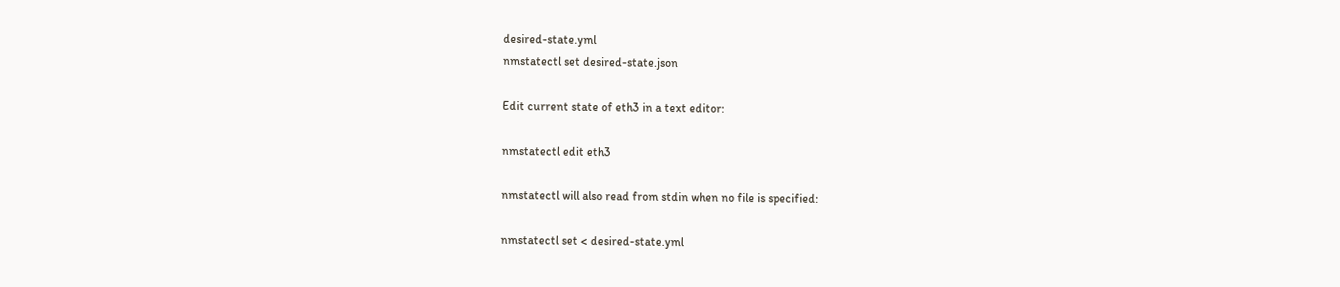desired-state.yml
nmstatectl set desired-state.json

Edit current state of eth3 in a text editor:

nmstatectl edit eth3

nmstatectl will also read from stdin when no file is specified:

nmstatectl set < desired-state.yml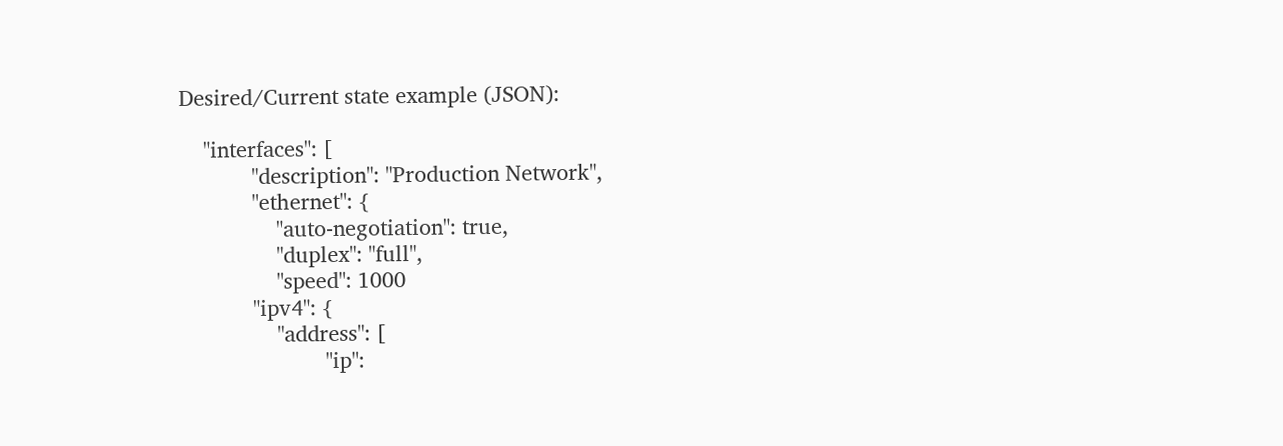Desired/Current state example (JSON):

    "interfaces": [
            "description": "Production Network",
            "ethernet": {
                "auto-negotiation": true,
                "duplex": "full",
                "speed": 1000
            "ipv4": {
                "address": [
                        "ip":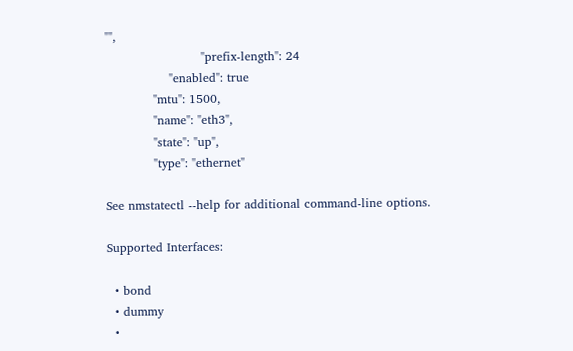"",
                        "prefix-length": 24
                "enabled": true
            "mtu": 1500,
            "name": "eth3",
            "state": "up",
            "type": "ethernet"

See nmstatectl --help for additional command-line options.

Supported Interfaces:

  • bond
  • dummy
  •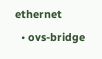ethernet
  • ovs-bridge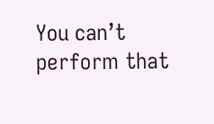You can’t perform that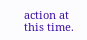action at this time.